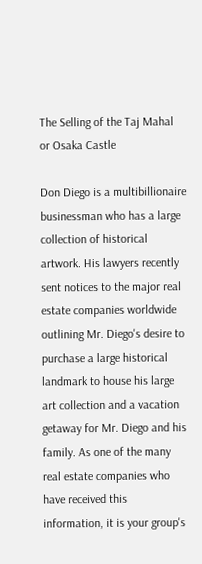The Selling of the Taj Mahal or Osaka Castle

Don Diego is a multibillionaire businessman who has a large collection of historical artwork. His lawyers recently sent notices to the major real estate companies worldwide outlining Mr. Diego's desire to purchase a large historical landmark to house his large art collection and a vacation getaway for Mr. Diego and his family. As one of the many real estate companies who have received this information, it is your group's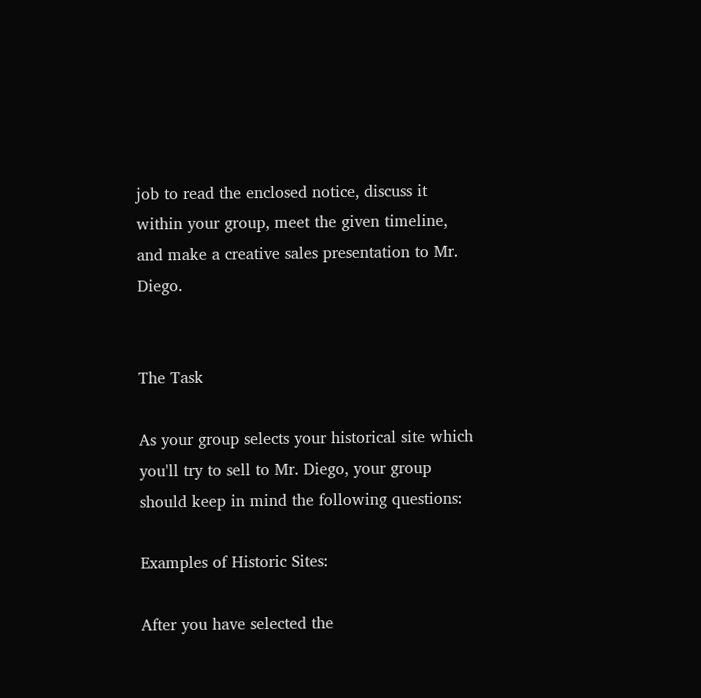job to read the enclosed notice, discuss it within your group, meet the given timeline, and make a creative sales presentation to Mr. Diego.


The Task

As your group selects your historical site which you'll try to sell to Mr. Diego, your group should keep in mind the following questions:

Examples of Historic Sites:

After you have selected the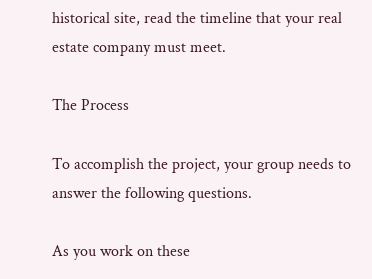historical site, read the timeline that your real estate company must meet.

The Process

To accomplish the project, your group needs to answer the following questions.

As you work on these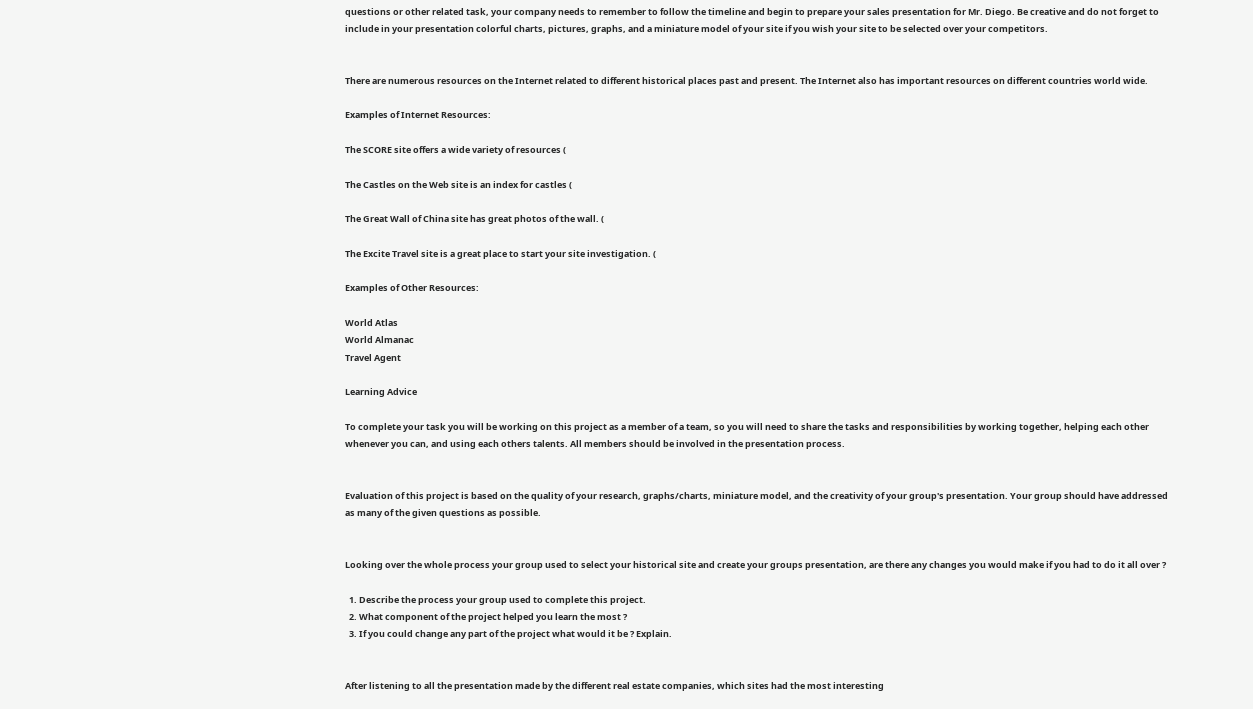questions or other related task, your company needs to remember to follow the timeline and begin to prepare your sales presentation for Mr. Diego. Be creative and do not forget to include in your presentation colorful charts, pictures, graphs, and a miniature model of your site if you wish your site to be selected over your competitors.


There are numerous resources on the Internet related to different historical places past and present. The Internet also has important resources on different countries world wide.

Examples of Internet Resources:

The SCORE site offers a wide variety of resources (

The Castles on the Web site is an index for castles (

The Great Wall of China site has great photos of the wall. (

The Excite Travel site is a great place to start your site investigation. (

Examples of Other Resources:

World Atlas
World Almanac
Travel Agent

Learning Advice

To complete your task you will be working on this project as a member of a team, so you will need to share the tasks and responsibilities by working together, helping each other whenever you can, and using each others talents. All members should be involved in the presentation process.


Evaluation of this project is based on the quality of your research, graphs/charts, miniature model, and the creativity of your group's presentation. Your group should have addressed as many of the given questions as possible.


Looking over the whole process your group used to select your historical site and create your groups presentation, are there any changes you would make if you had to do it all over ?

  1. Describe the process your group used to complete this project.
  2. What component of the project helped you learn the most ?
  3. If you could change any part of the project what would it be ? Explain.


After listening to all the presentation made by the different real estate companies, which sites had the most interesting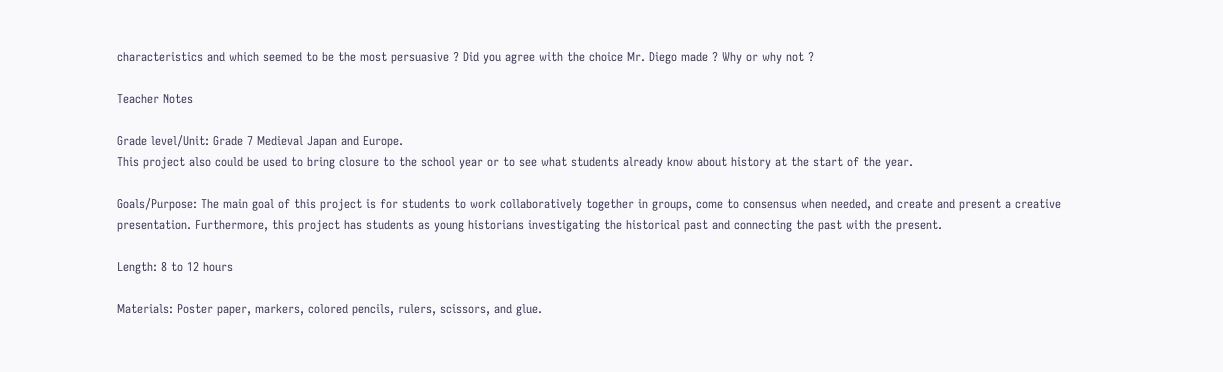characteristics and which seemed to be the most persuasive ? Did you agree with the choice Mr. Diego made ? Why or why not ?

Teacher Notes

Grade level/Unit: Grade 7 Medieval Japan and Europe.
This project also could be used to bring closure to the school year or to see what students already know about history at the start of the year.

Goals/Purpose: The main goal of this project is for students to work collaboratively together in groups, come to consensus when needed, and create and present a creative presentation. Furthermore, this project has students as young historians investigating the historical past and connecting the past with the present.

Length: 8 to 12 hours

Materials: Poster paper, markers, colored pencils, rulers, scissors, and glue.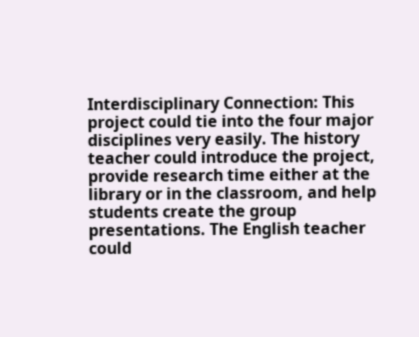Interdisciplinary Connection: This project could tie into the four major disciplines very easily. The history teacher could introduce the project, provide research time either at the library or in the classroom, and help students create the group presentations. The English teacher could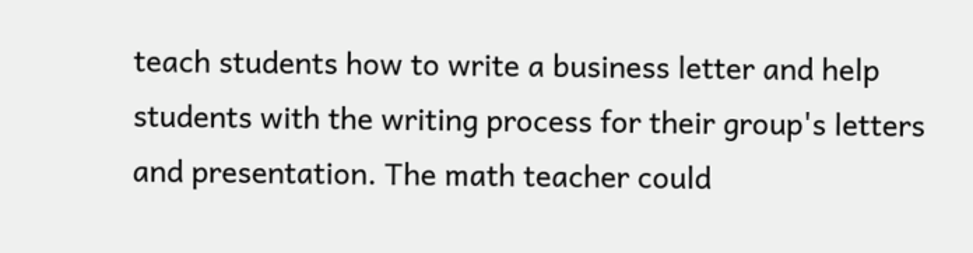teach students how to write a business letter and help students with the writing process for their group's letters and presentation. The math teacher could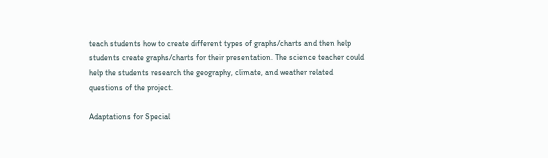teach students how to create different types of graphs/charts and then help students create graphs/charts for their presentation. The science teacher could help the students research the geography, climate, and weather related questions of the project.

Adaptations for Special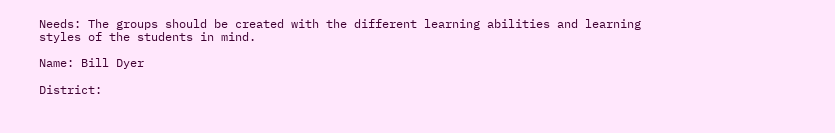Needs: The groups should be created with the different learning abilities and learning styles of the students in mind.

Name: Bill Dyer

District: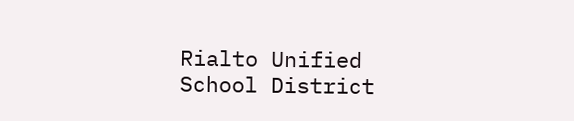Rialto Unified School District